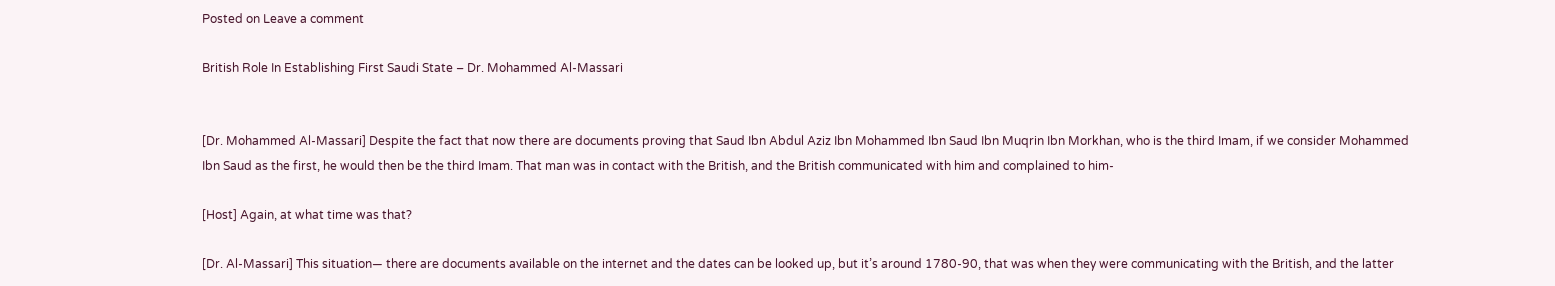Posted on Leave a comment

British Role In Establishing First Saudi State – Dr. Mohammed Al-Massari


[Dr. Mohammed Al-Massari] Despite the fact that now there are documents proving that Saud Ibn Abdul Aziz Ibn Mohammed Ibn Saud Ibn Muqrin Ibn Morkhan, who is the third Imam, if we consider Mohammed Ibn Saud as the first, he would then be the third Imam. That man was in contact with the British, and the British communicated with him and complained to him-

[Host] Again, at what time was that?

[Dr. Al-Massari] This situation— there are documents available on the internet and the dates can be looked up, but it’s around 1780-90, that was when they were communicating with the British, and the latter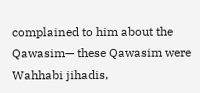complained to him about the Qawasim— these Qawasim were Wahhabi jihadis,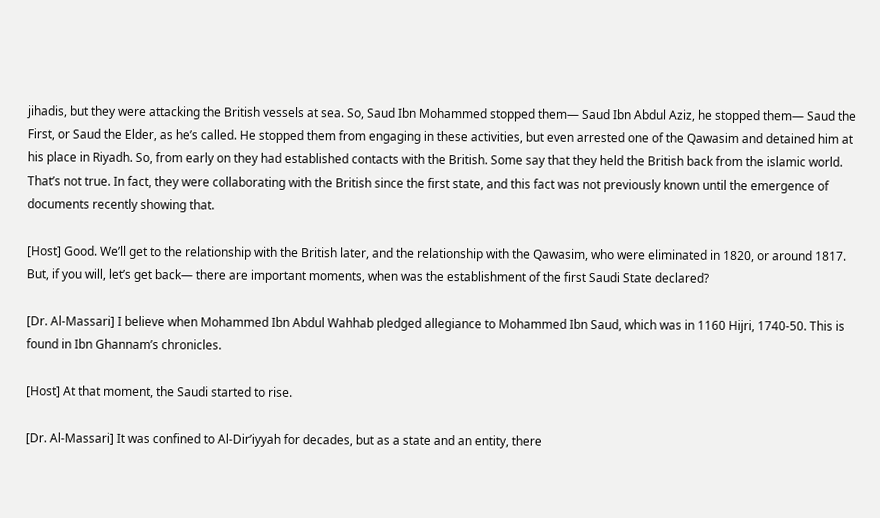jihadis, but they were attacking the British vessels at sea. So, Saud Ibn Mohammed stopped them— Saud Ibn Abdul Aziz, he stopped them— Saud the First, or Saud the Elder, as he’s called. He stopped them from engaging in these activities, but even arrested one of the Qawasim and detained him at his place in Riyadh. So, from early on they had established contacts with the British. Some say that they held the British back from the islamic world. That’s not true. In fact, they were collaborating with the British since the first state, and this fact was not previously known until the emergence of documents recently showing that.

[Host] Good. We’ll get to the relationship with the British later, and the relationship with the Qawasim, who were eliminated in 1820, or around 1817. But, if you will, let’s get back— there are important moments, when was the establishment of the first Saudi State declared?

[Dr. Al-Massari] I believe when Mohammed Ibn Abdul Wahhab pledged allegiance to Mohammed Ibn Saud, which was in 1160 Hijri, 1740-50. This is found in Ibn Ghannam’s chronicles.

[Host] At that moment, the Saudi started to rise.

[Dr. Al-Massari] It was confined to Al-Dir’iyyah for decades, but as a state and an entity, there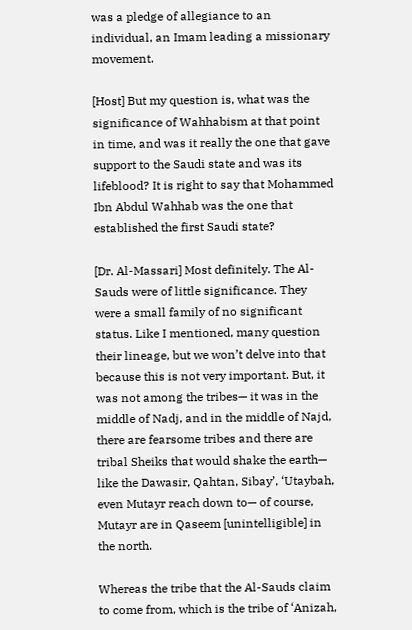was a pledge of allegiance to an individual, an Imam leading a missionary movement.

[Host] But my question is, what was the significance of Wahhabism at that point in time, and was it really the one that gave support to the Saudi state and was its lifeblood? It is right to say that Mohammed Ibn Abdul Wahhab was the one that established the first Saudi state?

[Dr. Al-Massari] Most definitely. The Al-Sauds were of little significance. They were a small family of no significant status. Like I mentioned, many question their lineage, but we won’t delve into that because this is not very important. But, it was not among the tribes— it was in the middle of Nadj, and in the middle of Najd, there are fearsome tribes and there are tribal Sheiks that would shake the earth— like the Dawasir, Qahtan, Sibay’, ‘Utaybah, even Mutayr reach down to— of course, Mutayr are in Qaseem [unintelligible] in the north.

Whereas the tribe that the Al-Sauds claim to come from, which is the tribe of ‘Anizah,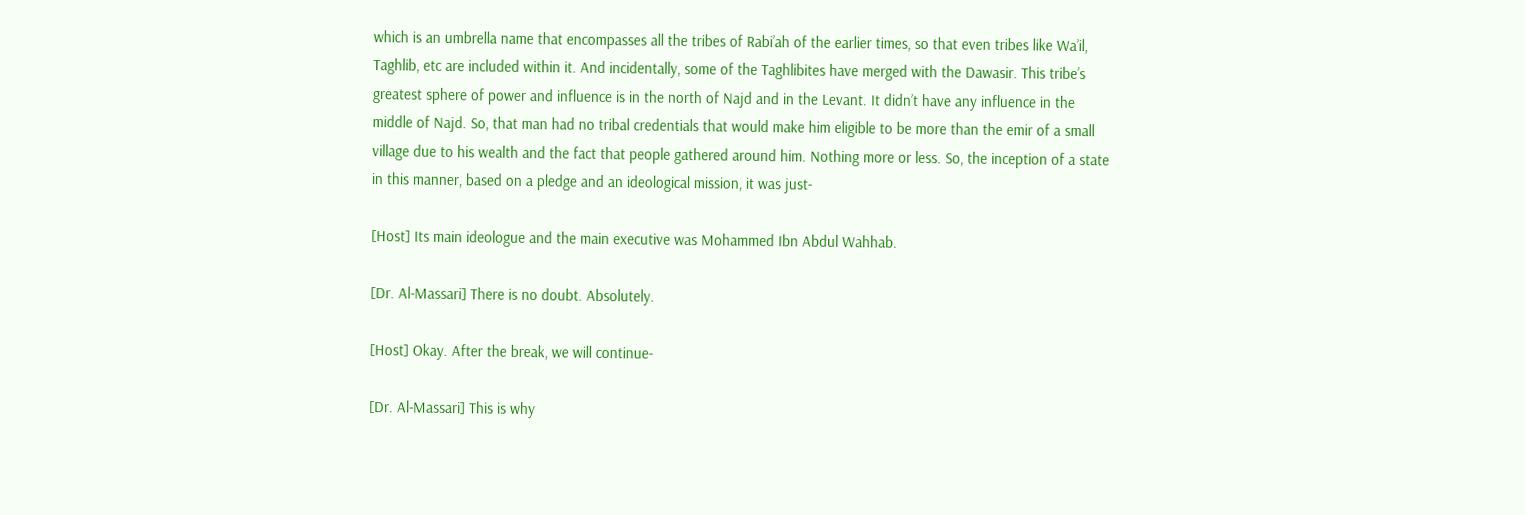which is an umbrella name that encompasses all the tribes of Rabi’ah of the earlier times, so that even tribes like Wa’il, Taghlib, etc are included within it. And incidentally, some of the Taghlibites have merged with the Dawasir. This tribe’s greatest sphere of power and influence is in the north of Najd and in the Levant. It didn’t have any influence in the middle of Najd. So, that man had no tribal credentials that would make him eligible to be more than the emir of a small village due to his wealth and the fact that people gathered around him. Nothing more or less. So, the inception of a state in this manner, based on a pledge and an ideological mission, it was just-

[Host] Its main ideologue and the main executive was Mohammed Ibn Abdul Wahhab.

[Dr. Al-Massari] There is no doubt. Absolutely.

[Host] Okay. After the break, we will continue-

[Dr. Al-Massari] This is why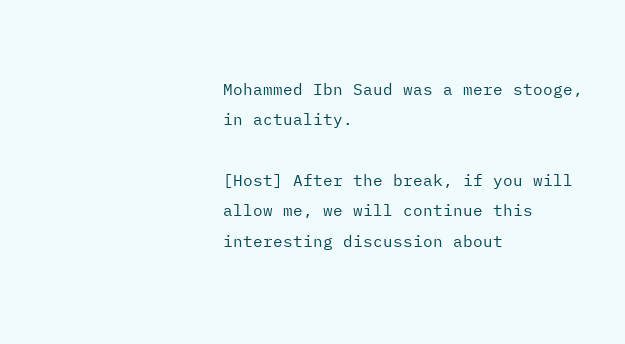Mohammed Ibn Saud was a mere stooge, in actuality.

[Host] After the break, if you will allow me, we will continue this interesting discussion about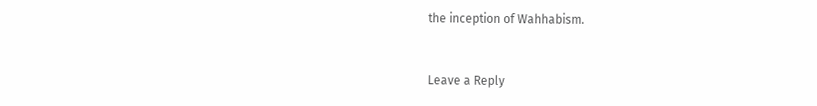the inception of Wahhabism.


Leave a Reply